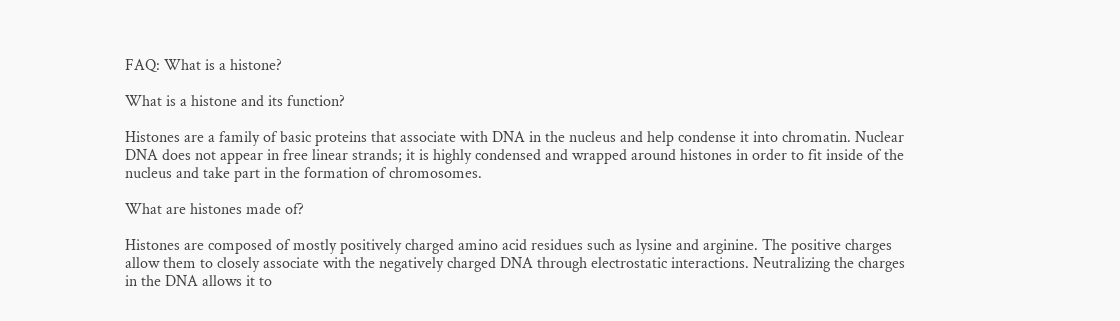FAQ: What is a histone?

What is a histone and its function?

Histones are a family of basic proteins that associate with DNA in the nucleus and help condense it into chromatin. Nuclear DNA does not appear in free linear strands; it is highly condensed and wrapped around histones in order to fit inside of the nucleus and take part in the formation of chromosomes.

What are histones made of?

Histones are composed of mostly positively charged amino acid residues such as lysine and arginine. The positive charges allow them to closely associate with the negatively charged DNA through electrostatic interactions. Neutralizing the charges in the DNA allows it to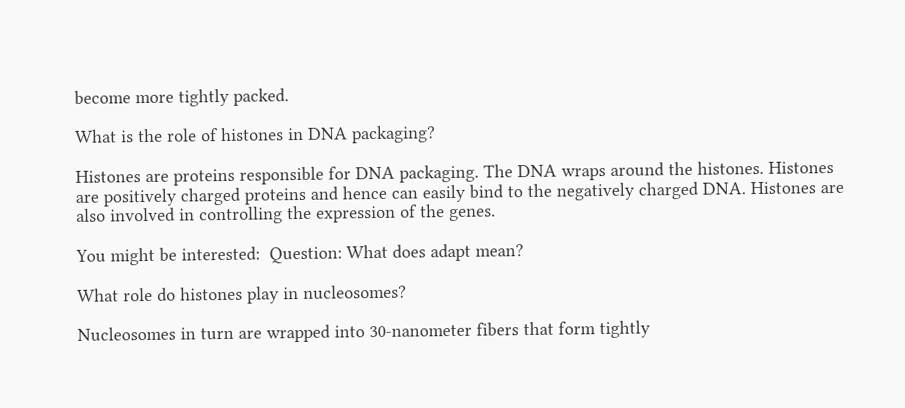become more tightly packed.

What is the role of histones in DNA packaging?

Histones are proteins responsible for DNA packaging. The DNA wraps around the histones. Histones are positively charged proteins and hence can easily bind to the negatively charged DNA. Histones are also involved in controlling the expression of the genes.

You might be interested:  Question: What does adapt mean?

What role do histones play in nucleosomes?

Nucleosomes in turn are wrapped into 30-nanometer fibers that form tightly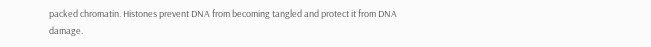packed chromatin. Histones prevent DNA from becoming tangled and protect it from DNA damage.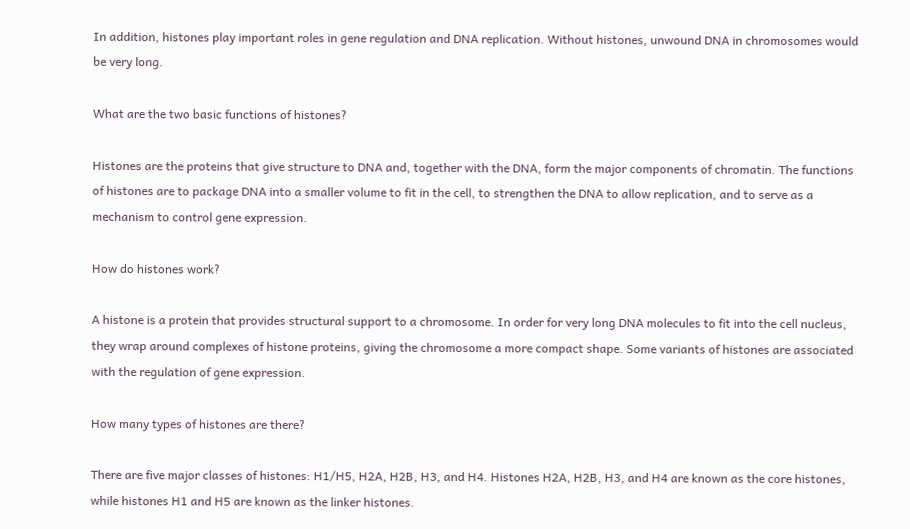In addition, histones play important roles in gene regulation and DNA replication. Without histones, unwound DNA in chromosomes would be very long.

What are the two basic functions of histones?

Histones are the proteins that give structure to DNA and, together with the DNA, form the major components of chromatin. The functions of histones are to package DNA into a smaller volume to fit in the cell, to strengthen the DNA to allow replication, and to serve as a mechanism to control gene expression.

How do histones work?

A histone is a protein that provides structural support to a chromosome. In order for very long DNA molecules to fit into the cell nucleus, they wrap around complexes of histone proteins, giving the chromosome a more compact shape. Some variants of histones are associated with the regulation of gene expression.

How many types of histones are there?

There are five major classes of histones: H1/H5, H2A, H2B, H3, and H4. Histones H2A, H2B, H3, and H4 are known as the core histones, while histones H1 and H5 are known as the linker histones.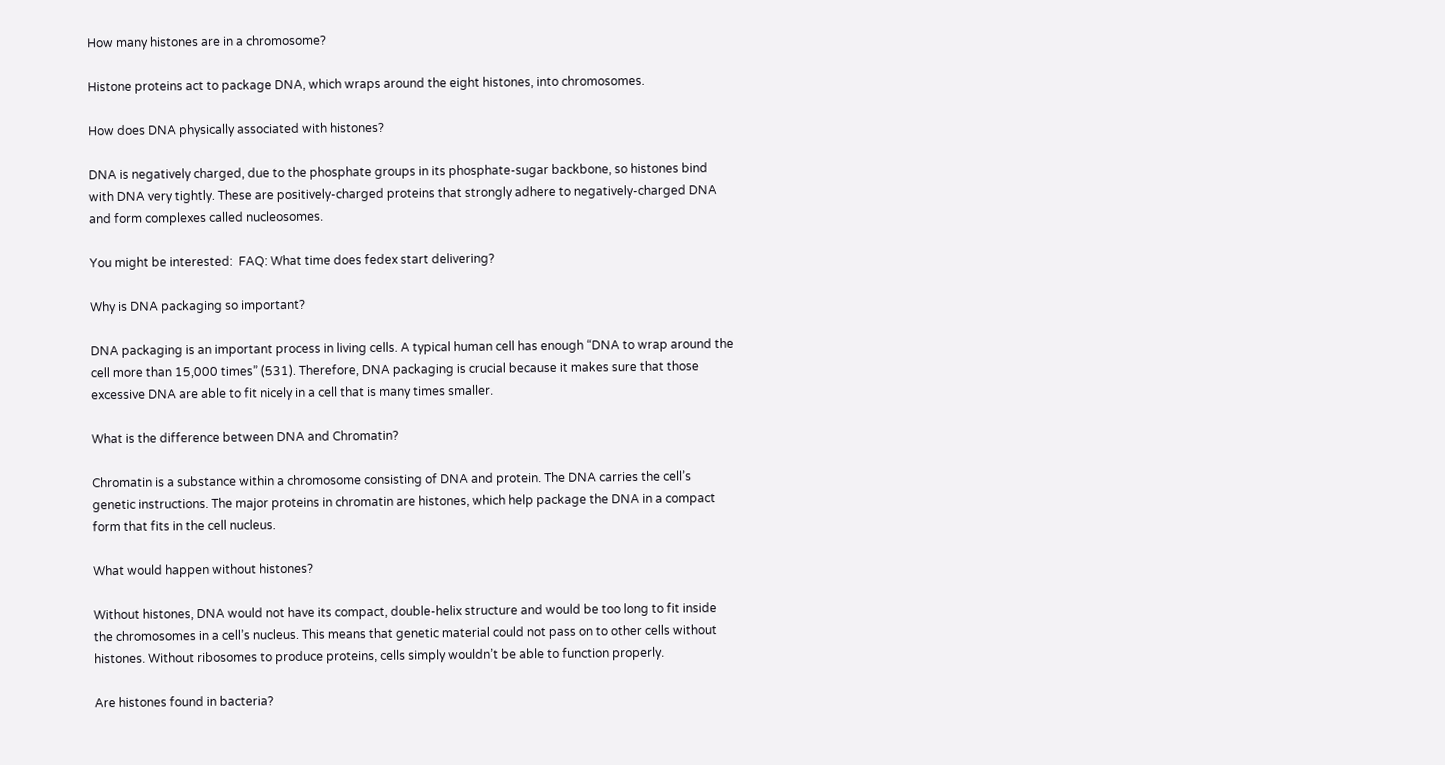How many histones are in a chromosome?

Histone proteins act to package DNA, which wraps around the eight histones, into chromosomes.

How does DNA physically associated with histones?

DNA is negatively charged, due to the phosphate groups in its phosphate-sugar backbone, so histones bind with DNA very tightly. These are positively-charged proteins that strongly adhere to negatively-charged DNA and form complexes called nucleosomes.

You might be interested:  FAQ: What time does fedex start delivering?

Why is DNA packaging so important?

DNA packaging is an important process in living cells. A typical human cell has enough “DNA to wrap around the cell more than 15,000 times” (531). Therefore, DNA packaging is crucial because it makes sure that those excessive DNA are able to fit nicely in a cell that is many times smaller.

What is the difference between DNA and Chromatin?

Chromatin is a substance within a chromosome consisting of DNA and protein. The DNA carries the cell’s genetic instructions. The major proteins in chromatin are histones, which help package the DNA in a compact form that fits in the cell nucleus.

What would happen without histones?

Without histones, DNA would not have its compact, double-helix structure and would be too long to fit inside the chromosomes in a cell’s nucleus. This means that genetic material could not pass on to other cells without histones. Without ribosomes to produce proteins, cells simply wouldn’t be able to function properly.

Are histones found in bacteria?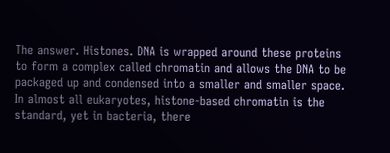The answer. Histones. DNA is wrapped around these proteins to form a complex called chromatin and allows the DNA to be packaged up and condensed into a smaller and smaller space. In almost all eukaryotes, histone-based chromatin is the standard, yet in bacteria, there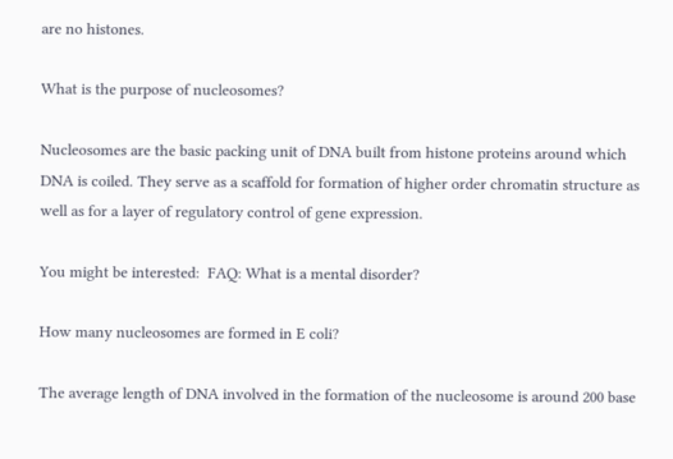are no histones.

What is the purpose of nucleosomes?

Nucleosomes are the basic packing unit of DNA built from histone proteins around which DNA is coiled. They serve as a scaffold for formation of higher order chromatin structure as well as for a layer of regulatory control of gene expression.

You might be interested:  FAQ: What is a mental disorder?

How many nucleosomes are formed in E coli?

The average length of DNA involved in the formation of the nucleosome is around 200 base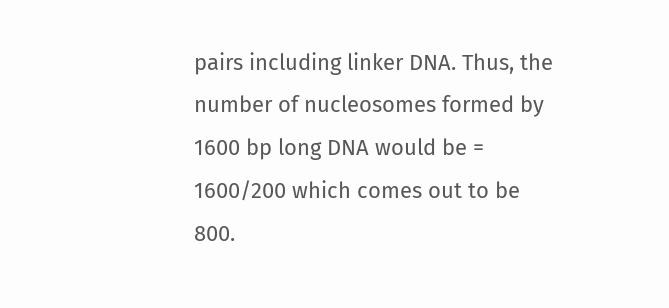pairs including linker DNA. Thus, the number of nucleosomes formed by 1600 bp long DNA would be = 1600/200 which comes out to be 800.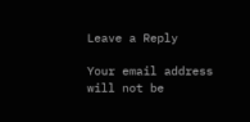Leave a Reply

Your email address will not be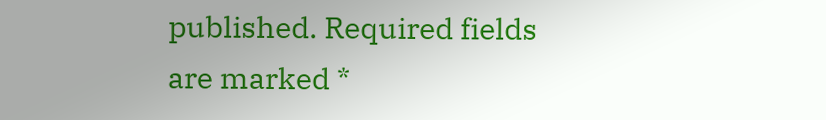published. Required fields are marked *